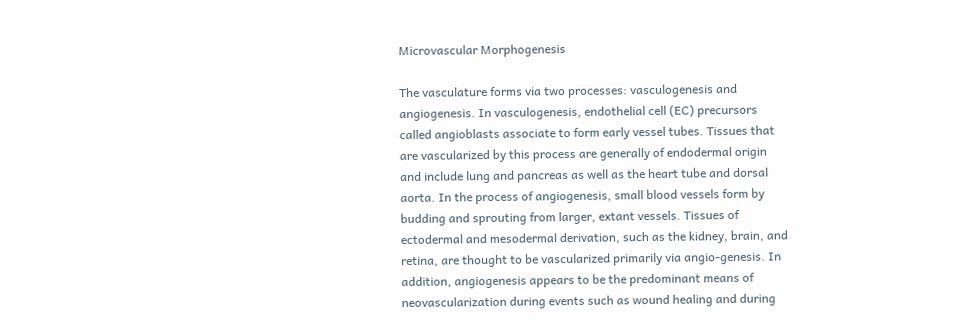Microvascular Morphogenesis

The vasculature forms via two processes: vasculogenesis and angiogenesis. In vasculogenesis, endothelial cell (EC) precursors called angioblasts associate to form early vessel tubes. Tissues that are vascularized by this process are generally of endodermal origin and include lung and pancreas as well as the heart tube and dorsal aorta. In the process of angiogenesis, small blood vessels form by budding and sprouting from larger, extant vessels. Tissues of ectodermal and mesodermal derivation, such as the kidney, brain, and retina, are thought to be vascularized primarily via angio-genesis. In addition, angiogenesis appears to be the predominant means of neovascularization during events such as wound healing and during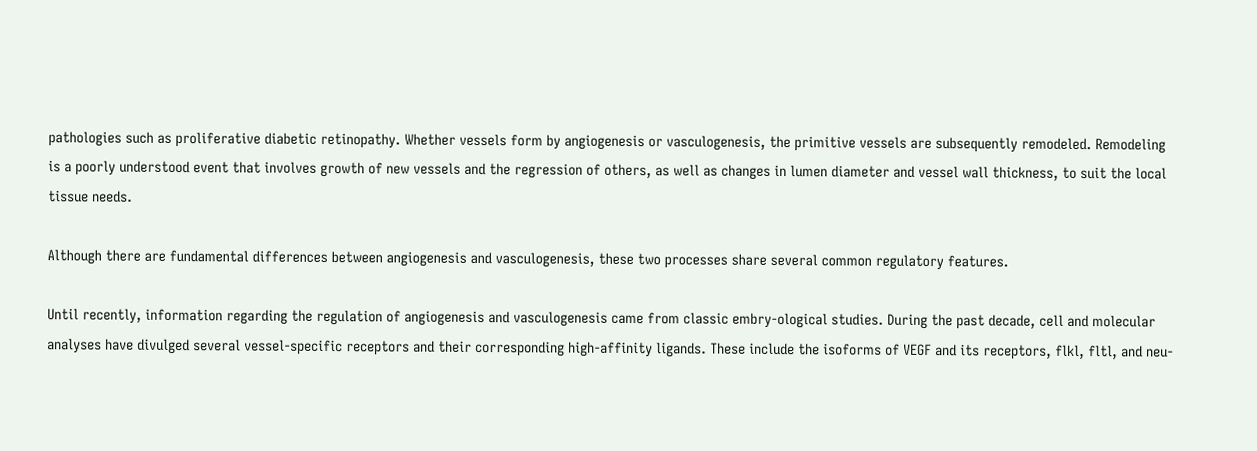pathologies such as proliferative diabetic retinopathy. Whether vessels form by angiogenesis or vasculogenesis, the primitive vessels are subsequently remodeled. Remodeling is a poorly understood event that involves growth of new vessels and the regression of others, as well as changes in lumen diameter and vessel wall thickness, to suit the local tissue needs.

Although there are fundamental differences between angiogenesis and vasculogenesis, these two processes share several common regulatory features.

Until recently, information regarding the regulation of angiogenesis and vasculogenesis came from classic embry-ological studies. During the past decade, cell and molecular analyses have divulged several vessel-specific receptors and their corresponding high-affinity ligands. These include the isoforms of VEGF and its receptors, flkl, fltl, and neu-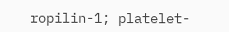ropilin-1; platelet-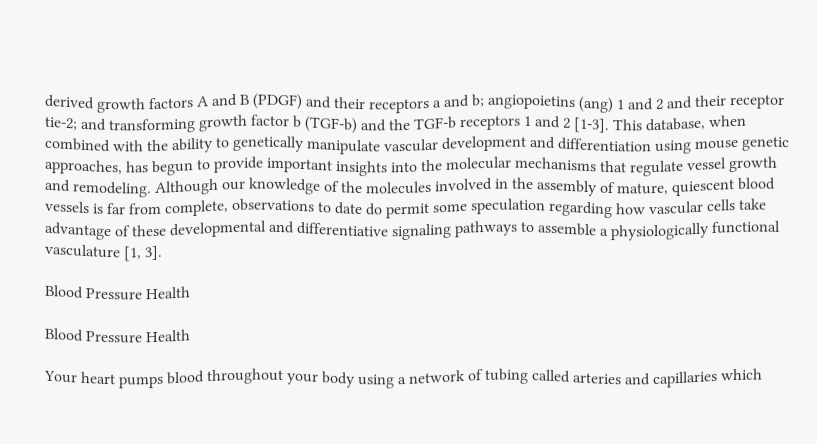derived growth factors A and B (PDGF) and their receptors a and b; angiopoietins (ang) 1 and 2 and their receptor tie-2; and transforming growth factor b (TGF-b) and the TGF-b receptors 1 and 2 [1-3]. This database, when combined with the ability to genetically manipulate vascular development and differentiation using mouse genetic approaches, has begun to provide important insights into the molecular mechanisms that regulate vessel growth and remodeling. Although our knowledge of the molecules involved in the assembly of mature, quiescent blood vessels is far from complete, observations to date do permit some speculation regarding how vascular cells take advantage of these developmental and differentiative signaling pathways to assemble a physiologically functional vasculature [1, 3].

Blood Pressure Health

Blood Pressure Health

Your heart pumps blood throughout your body using a network of tubing called arteries and capillaries which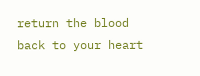return the blood back to your heart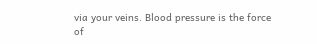via your veins. Blood pressure is the force of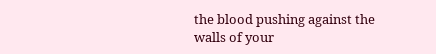the blood pushing against the walls of your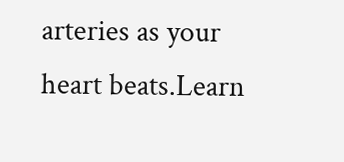arteries as your heart beats.Learn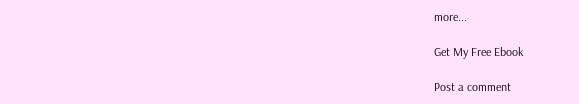more...

Get My Free Ebook

Post a comment